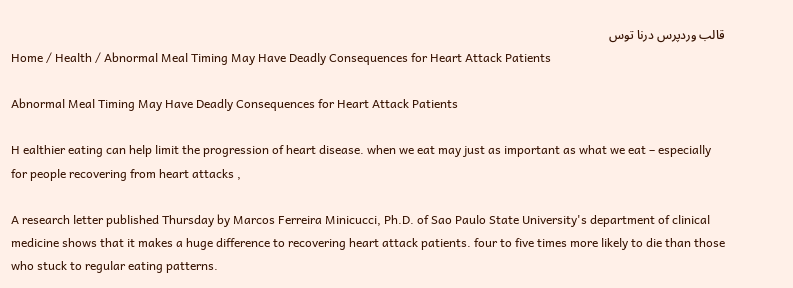قالب وردپرس درنا توس
Home / Health / Abnormal Meal Timing May Have Deadly Consequences for Heart Attack Patients

Abnormal Meal Timing May Have Deadly Consequences for Heart Attack Patients

H ealthier eating can help limit the progression of heart disease. when we eat may just as important as what we eat – especially for people recovering from heart attacks ,

A research letter published Thursday by Marcos Ferreira Minicucci, Ph.D. of Sao Paulo State University's department of clinical medicine shows that it makes a huge difference to recovering heart attack patients. four to five times more likely to die than those who stuck to regular eating patterns.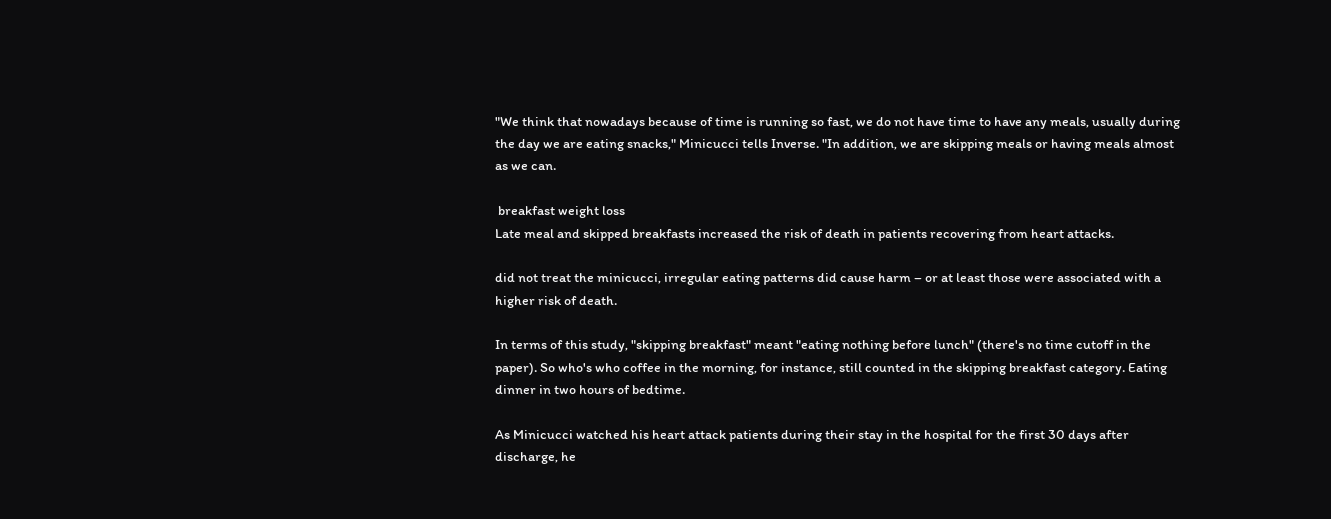"We think that nowadays because of time is running so fast, we do not have time to have any meals, usually during the day we are eating snacks," Minicucci tells Inverse. "In addition, we are skipping meals or having meals almost as we can.

 breakfast weight loss
Late meal and skipped breakfasts increased the risk of death in patients recovering from heart attacks.

did not treat the minicucci, irregular eating patterns did cause harm – or at least those were associated with a higher risk of death.

In terms of this study, "skipping breakfast" meant "eating nothing before lunch" (there's no time cutoff in the paper). So who's who coffee in the morning, for instance, still counted in the skipping breakfast category. Eating dinner in two hours of bedtime.

As Minicucci watched his heart attack patients during their stay in the hospital for the first 30 days after discharge, he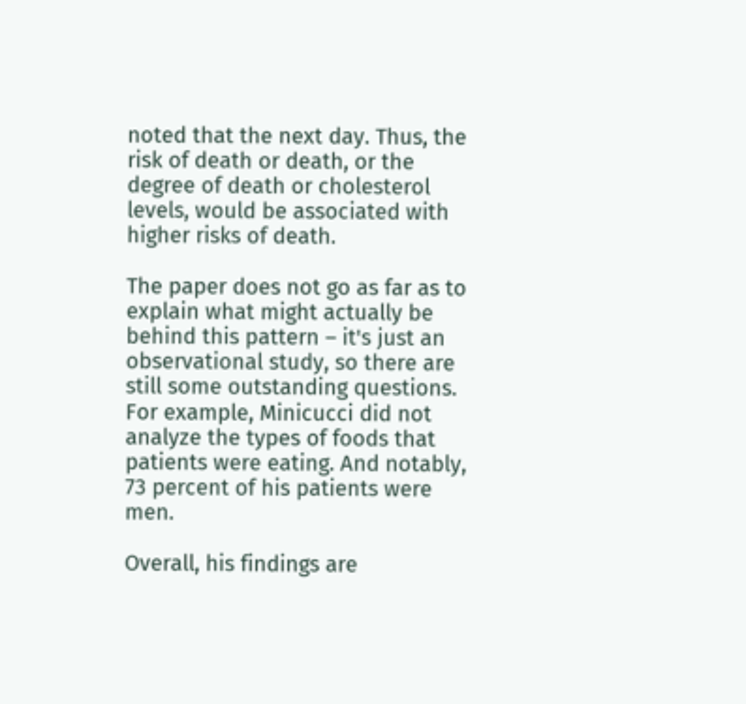noted that the next day. Thus, the risk of death or death, or the degree of death or cholesterol levels, would be associated with higher risks of death.

The paper does not go as far as to explain what might actually be behind this pattern – it's just an observational study, so there are still some outstanding questions. For example, Minicucci did not analyze the types of foods that patients were eating. And notably, 73 percent of his patients were men.

Overall, his findings are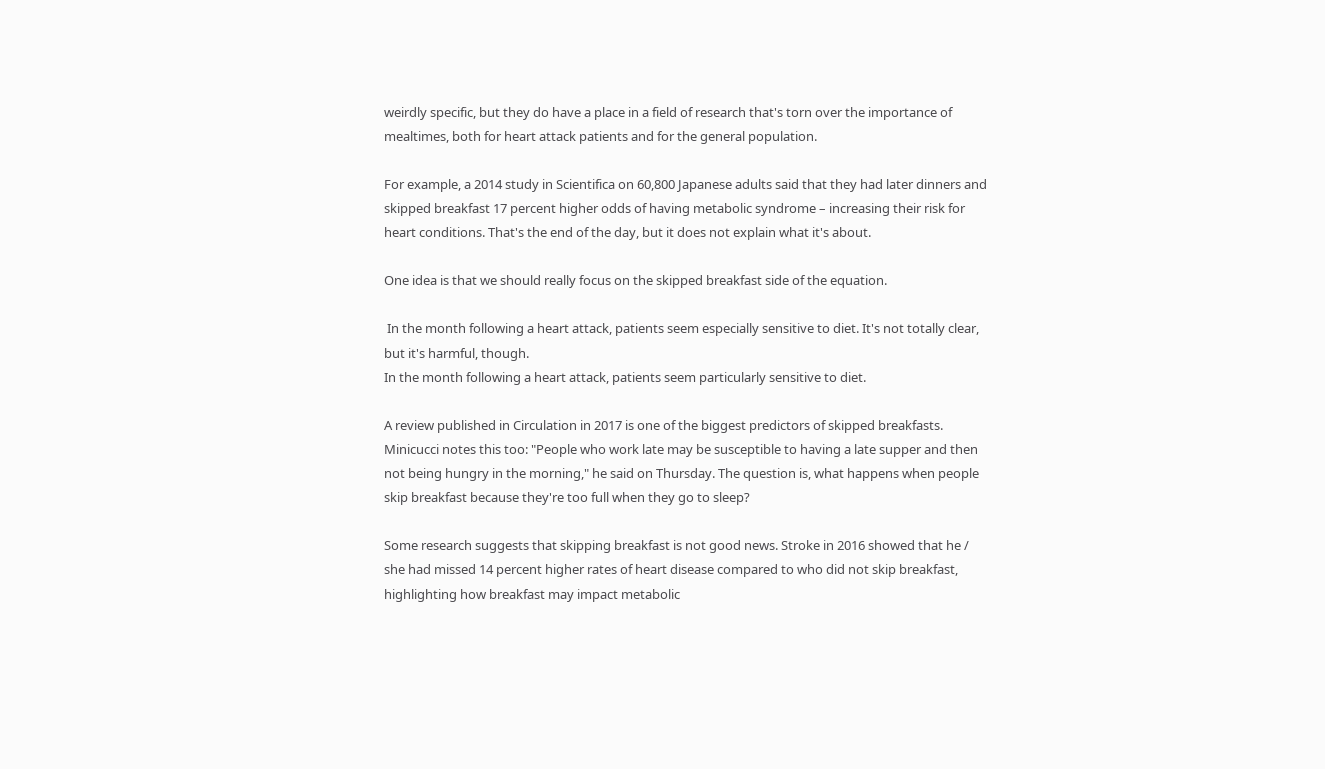weirdly specific, but they do have a place in a field of research that's torn over the importance of mealtimes, both for heart attack patients and for the general population.

For example, a 2014 study in Scientifica on 60,800 Japanese adults said that they had later dinners and skipped breakfast 17 percent higher odds of having metabolic syndrome – increasing their risk for heart conditions. That's the end of the day, but it does not explain what it's about.

One idea is that we should really focus on the skipped breakfast side of the equation.

 In the month following a heart attack, patients seem especially sensitive to diet. It's not totally clear, but it's harmful, though.
In the month following a heart attack, patients seem particularly sensitive to diet.

A review published in Circulation in 2017 is one of the biggest predictors of skipped breakfasts. Minicucci notes this too: "People who work late may be susceptible to having a late supper and then not being hungry in the morning," he said on Thursday. The question is, what happens when people skip breakfast because they're too full when they go to sleep?

Some research suggests that skipping breakfast is not good news. Stroke in 2016 showed that he / she had missed 14 percent higher rates of heart disease compared to who did not skip breakfast, highlighting how breakfast may impact metabolic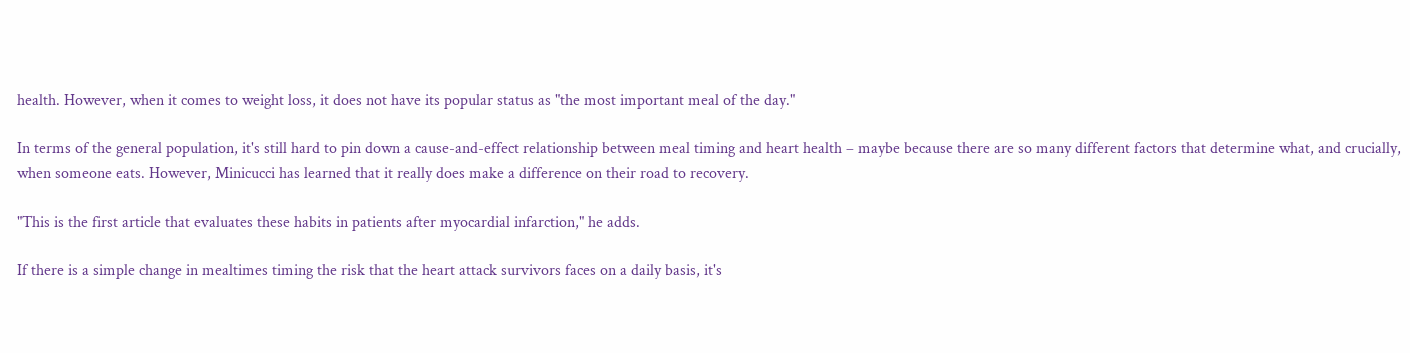health. However, when it comes to weight loss, it does not have its popular status as "the most important meal of the day."

In terms of the general population, it's still hard to pin down a cause-and-effect relationship between meal timing and heart health – maybe because there are so many different factors that determine what, and crucially, when someone eats. However, Minicucci has learned that it really does make a difference on their road to recovery.

"This is the first article that evaluates these habits in patients after myocardial infarction," he adds.

If there is a simple change in mealtimes timing the risk that the heart attack survivors faces on a daily basis, it's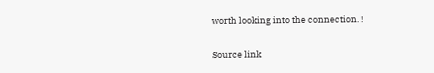worth looking into the connection. !

Source link